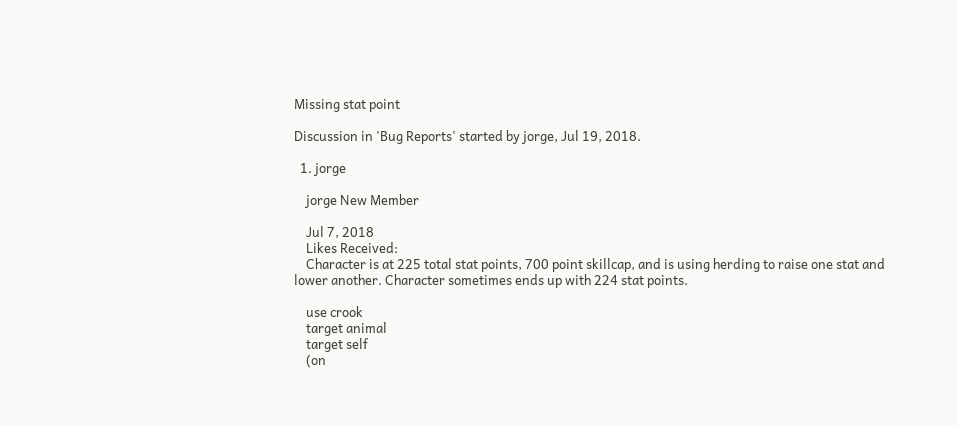Missing stat point

Discussion in 'Bug Reports' started by jorge, Jul 19, 2018.

  1. jorge

    jorge New Member

    Jul 7, 2018
    Likes Received:
    Character is at 225 total stat points, 700 point skillcap, and is using herding to raise one stat and lower another. Character sometimes ends up with 224 stat points.

    use crook
    target animal
    target self
    (on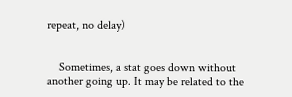repeat, no delay)


    Sometimes, a stat goes down without another going up. It may be related to the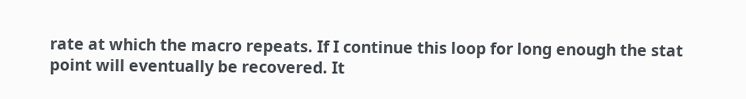rate at which the macro repeats. If I continue this loop for long enough the stat point will eventually be recovered. It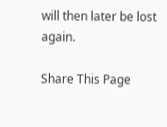will then later be lost again.

Share This Page